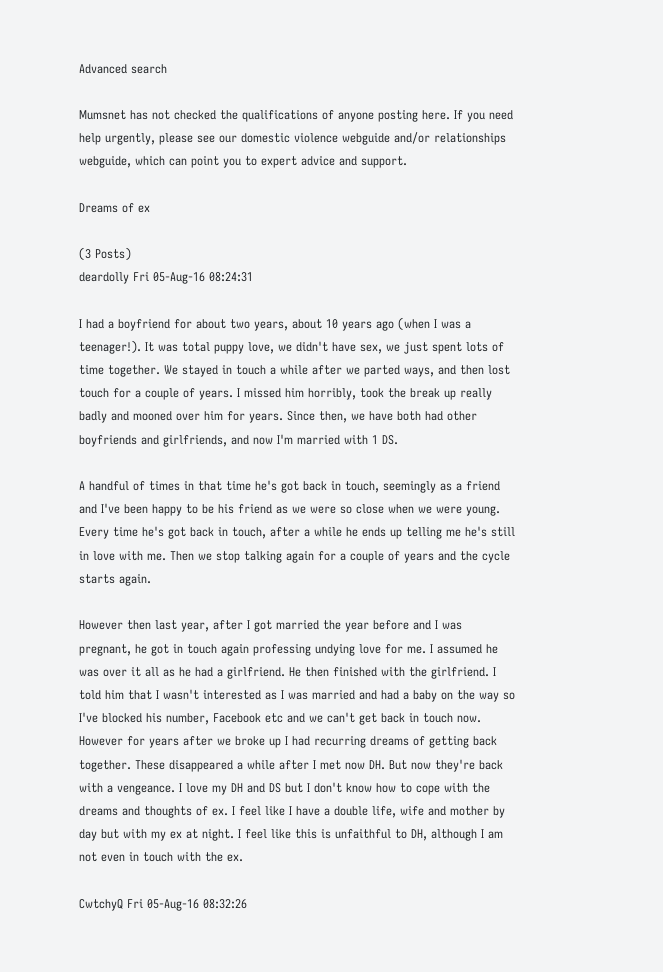Advanced search

Mumsnet has not checked the qualifications of anyone posting here. If you need help urgently, please see our domestic violence webguide and/or relationships webguide, which can point you to expert advice and support.

Dreams of ex

(3 Posts)
deardolly Fri 05-Aug-16 08:24:31

I had a boyfriend for about two years, about 10 years ago (when I was a teenager!). It was total puppy love, we didn't have sex, we just spent lots of time together. We stayed in touch a while after we parted ways, and then lost touch for a couple of years. I missed him horribly, took the break up really badly and mooned over him for years. Since then, we have both had other boyfriends and girlfriends, and now I'm married with 1 DS.

A handful of times in that time he's got back in touch, seemingly as a friend and I've been happy to be his friend as we were so close when we were young. Every time he's got back in touch, after a while he ends up telling me he's still in love with me. Then we stop talking again for a couple of years and the cycle starts again.

However then last year, after I got married the year before and I was pregnant, he got in touch again professing undying love for me. I assumed he was over it all as he had a girlfriend. He then finished with the girlfriend. I told him that I wasn't interested as I was married and had a baby on the way so I've blocked his number, Facebook etc and we can't get back in touch now. However for years after we broke up I had recurring dreams of getting back together. These disappeared a while after I met now DH. But now they're back with a vengeance. I love my DH and DS but I don't know how to cope with the dreams and thoughts of ex. I feel like I have a double life, wife and mother by day but with my ex at night. I feel like this is unfaithful to DH, although I am not even in touch with the ex.

CwtchyQ Fri 05-Aug-16 08:32:26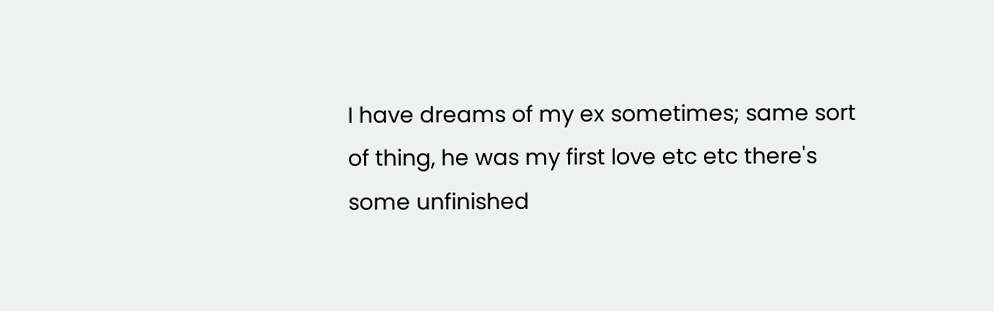I have dreams of my ex sometimes; same sort of thing, he was my first love etc etc there's some unfinished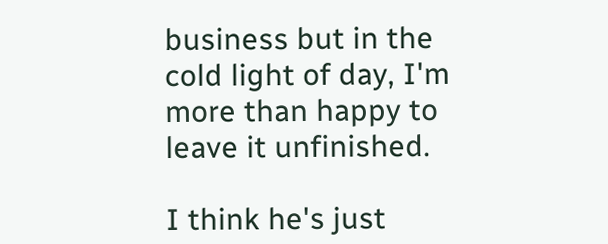business but in the cold light of day, I'm more than happy to leave it unfinished.

I think he's just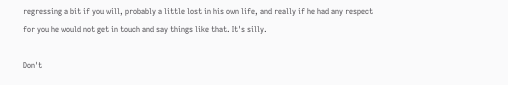regressing a bit if you will, probably a little lost in his own life, and really if he had any respect for you he would not get in touch and say things like that. It's silly.

Don't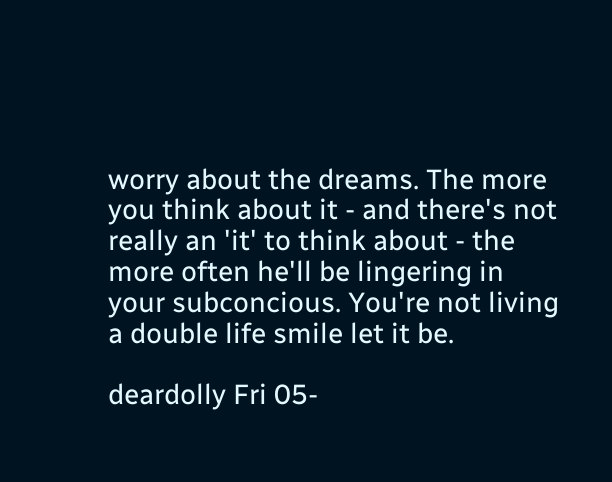worry about the dreams. The more you think about it - and there's not really an 'it' to think about - the more often he'll be lingering in your subconcious. You're not living a double life smile let it be.

deardolly Fri 05-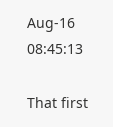Aug-16 08:45:13

That first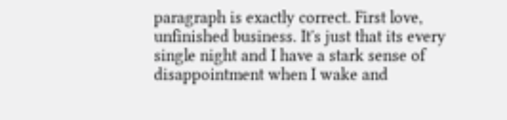paragraph is exactly correct. First love, unfinished business. It's just that its every single night and I have a stark sense of disappointment when I wake and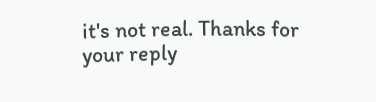it's not real. Thanks for your reply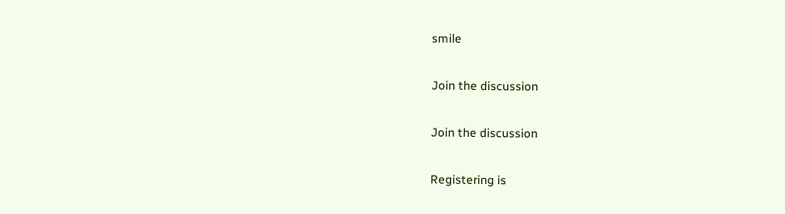smile

Join the discussion

Join the discussion

Registering is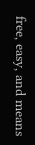free, easy, and means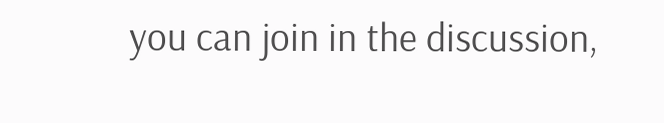you can join in the discussion,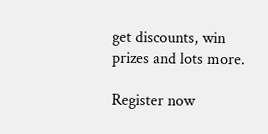get discounts, win prizes and lots more.

Register now